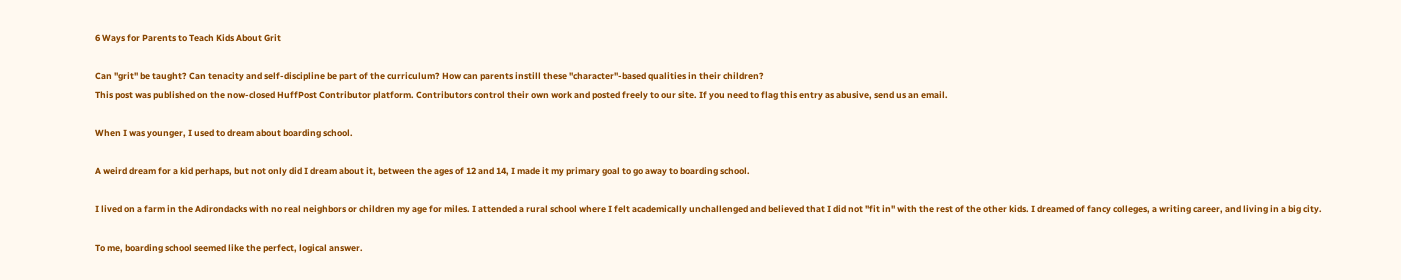6 Ways for Parents to Teach Kids About Grit

Can "grit" be taught? Can tenacity and self-discipline be part of the curriculum? How can parents instill these "character"-based qualities in their children?
This post was published on the now-closed HuffPost Contributor platform. Contributors control their own work and posted freely to our site. If you need to flag this entry as abusive, send us an email.

When I was younger, I used to dream about boarding school.

A weird dream for a kid perhaps, but not only did I dream about it, between the ages of 12 and 14, I made it my primary goal to go away to boarding school.

I lived on a farm in the Adirondacks with no real neighbors or children my age for miles. I attended a rural school where I felt academically unchallenged and believed that I did not "fit in" with the rest of the other kids. I dreamed of fancy colleges, a writing career, and living in a big city.

To me, boarding school seemed like the perfect, logical answer.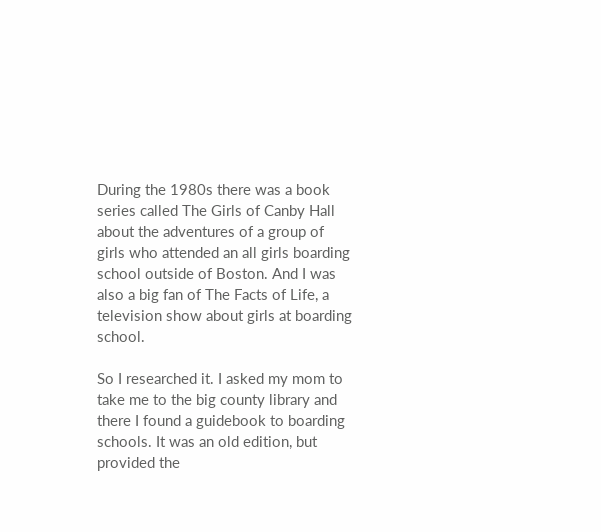During the 1980s there was a book series called The Girls of Canby Hall about the adventures of a group of girls who attended an all girls boarding school outside of Boston. And I was also a big fan of The Facts of Life, a television show about girls at boarding school.

So I researched it. I asked my mom to take me to the big county library and there I found a guidebook to boarding schools. It was an old edition, but provided the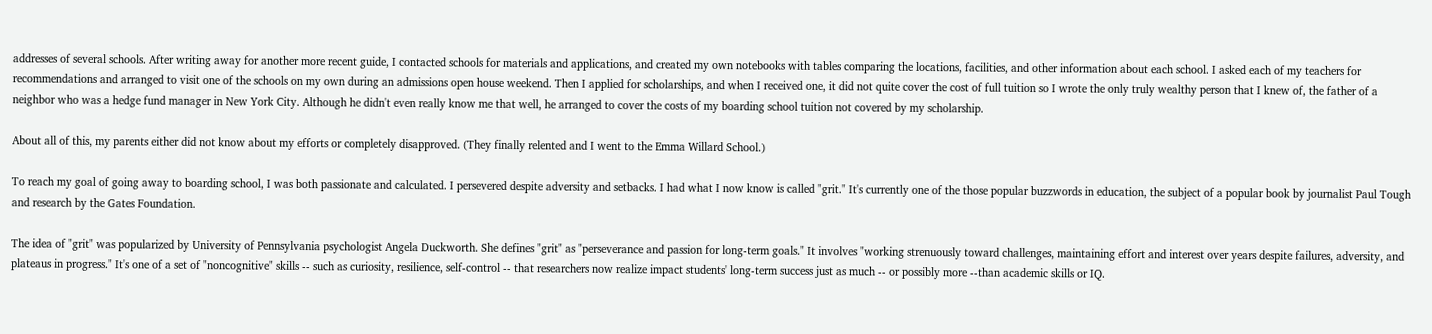addresses of several schools. After writing away for another more recent guide, I contacted schools for materials and applications, and created my own notebooks with tables comparing the locations, facilities, and other information about each school. I asked each of my teachers for recommendations and arranged to visit one of the schools on my own during an admissions open house weekend. Then I applied for scholarships, and when I received one, it did not quite cover the cost of full tuition so I wrote the only truly wealthy person that I knew of, the father of a neighbor who was a hedge fund manager in New York City. Although he didn't even really know me that well, he arranged to cover the costs of my boarding school tuition not covered by my scholarship.

About all of this, my parents either did not know about my efforts or completely disapproved. (They finally relented and I went to the Emma Willard School.)

To reach my goal of going away to boarding school, I was both passionate and calculated. I persevered despite adversity and setbacks. I had what I now know is called "grit." It's currently one of the those popular buzzwords in education, the subject of a popular book by journalist Paul Tough and research by the Gates Foundation.

The idea of "grit" was popularized by University of Pennsylvania psychologist Angela Duckworth. She defines "grit" as "perseverance and passion for long-term goals." It involves "working strenuously toward challenges, maintaining effort and interest over years despite failures, adversity, and plateaus in progress." It's one of a set of "noncognitive" skills -- such as curiosity, resilience, self-control -- that researchers now realize impact students' long-term success just as much -- or possibly more --than academic skills or IQ.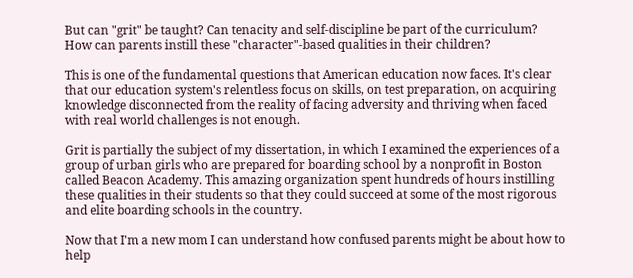But can "grit" be taught? Can tenacity and self-discipline be part of the curriculum? How can parents instill these "character"-based qualities in their children?

This is one of the fundamental questions that American education now faces. It's clear that our education system's relentless focus on skills, on test preparation, on acquiring knowledge disconnected from the reality of facing adversity and thriving when faced with real world challenges is not enough.

Grit is partially the subject of my dissertation, in which I examined the experiences of a group of urban girls who are prepared for boarding school by a nonprofit in Boston called Beacon Academy. This amazing organization spent hundreds of hours instilling these qualities in their students so that they could succeed at some of the most rigorous and elite boarding schools in the country.

Now that I'm a new mom I can understand how confused parents might be about how to help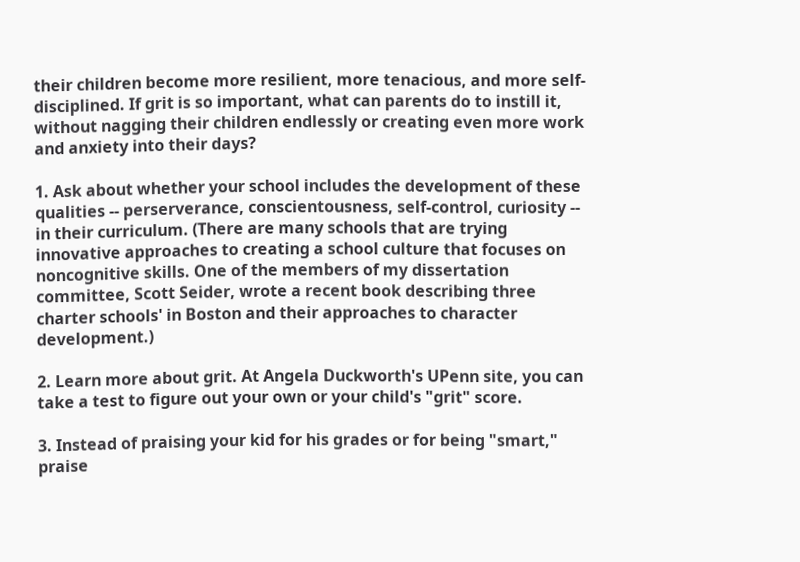their children become more resilient, more tenacious, and more self-disciplined. If grit is so important, what can parents do to instill it, without nagging their children endlessly or creating even more work and anxiety into their days?

1. Ask about whether your school includes the development of these qualities -- perserverance, conscientousness, self-control, curiosity -- in their curriculum. (There are many schools that are trying innovative approaches to creating a school culture that focuses on noncognitive skills. One of the members of my dissertation committee, Scott Seider, wrote a recent book describing three charter schools' in Boston and their approaches to character development.)

2. Learn more about grit. At Angela Duckworth's UPenn site, you can take a test to figure out your own or your child's "grit" score.

3. Instead of praising your kid for his grades or for being "smart," praise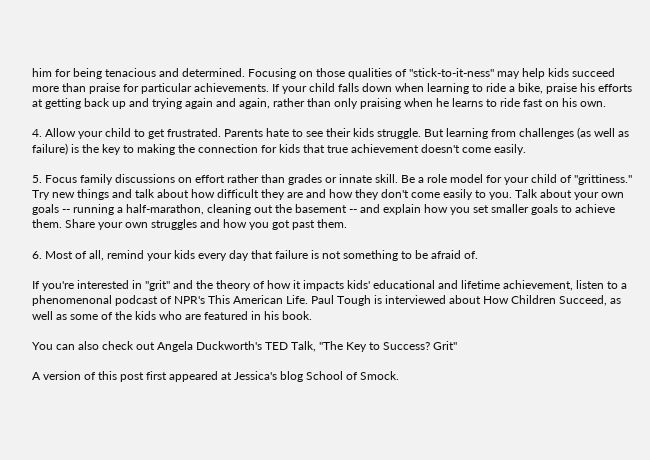him for being tenacious and determined. Focusing on those qualities of "stick-to-it-ness" may help kids succeed more than praise for particular achievements. If your child falls down when learning to ride a bike, praise his efforts at getting back up and trying again and again, rather than only praising when he learns to ride fast on his own.

4. Allow your child to get frustrated. Parents hate to see their kids struggle. But learning from challenges (as well as failure) is the key to making the connection for kids that true achievement doesn't come easily.

5. Focus family discussions on effort rather than grades or innate skill. Be a role model for your child of "grittiness." Try new things and talk about how difficult they are and how they don't come easily to you. Talk about your own goals -- running a half-marathon, cleaning out the basement -- and explain how you set smaller goals to achieve them. Share your own struggles and how you got past them.

6. Most of all, remind your kids every day that failure is not something to be afraid of.

If you're interested in "grit" and the theory of how it impacts kids' educational and lifetime achievement, listen to a phenomenonal podcast of NPR's This American Life. Paul Tough is interviewed about How Children Succeed, as well as some of the kids who are featured in his book.

You can also check out Angela Duckworth's TED Talk, "The Key to Success? Grit"

A version of this post first appeared at Jessica's blog School of Smock.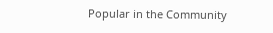Popular in the Community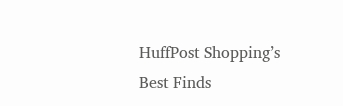HuffPost Shopping’s Best Finds